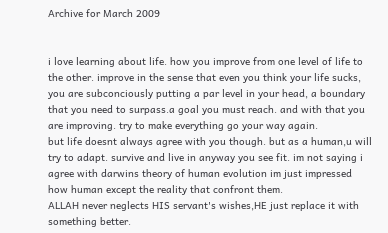Archive for March 2009


i love learning about life. how you improve from one level of life to the other. improve in the sense that even you think your life sucks, you are subconciously putting a par level in your head, a boundary that you need to surpass.a goal you must reach. and with that you are improving. try to make everything go your way again.
but life doesnt always agree with you though. but as a human,u will try to adapt. survive and live in anyway you see fit. im not saying i agree with darwins theory of human evolution im just impressed how human except the reality that confront them.
ALLAH never neglects HIS servant's wishes,HE just replace it with something better.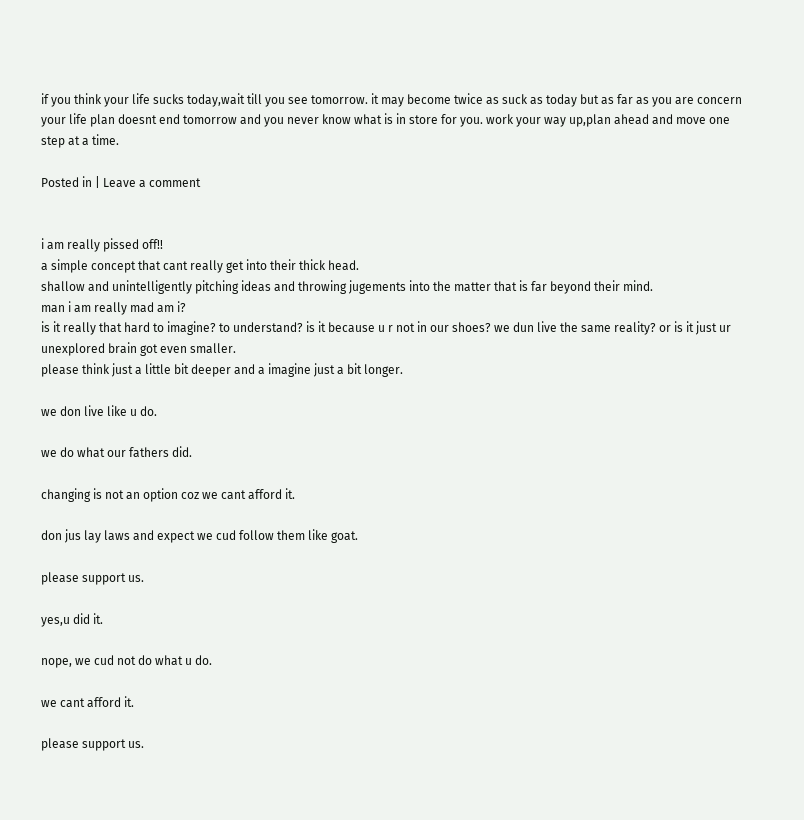if you think your life sucks today,wait till you see tomorrow. it may become twice as suck as today but as far as you are concern your life plan doesnt end tomorrow and you never know what is in store for you. work your way up,plan ahead and move one step at a time.

Posted in | Leave a comment


i am really pissed off!!
a simple concept that cant really get into their thick head.
shallow and unintelligently pitching ideas and throwing jugements into the matter that is far beyond their mind.
man i am really mad am i?
is it really that hard to imagine? to understand? is it because u r not in our shoes? we dun live the same reality? or is it just ur unexplored brain got even smaller.
please think just a little bit deeper and a imagine just a bit longer.

we don live like u do.

we do what our fathers did.

changing is not an option coz we cant afford it.

don jus lay laws and expect we cud follow them like goat.

please support us.

yes,u did it.

nope, we cud not do what u do.

we cant afford it.

please support us.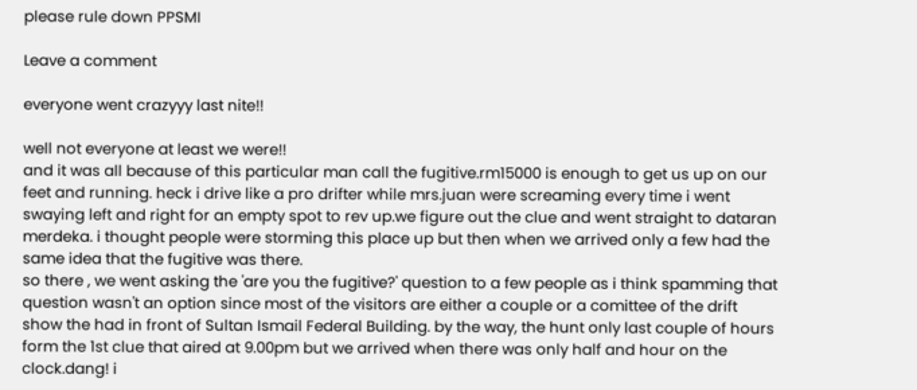please rule down PPSMI

Leave a comment

everyone went crazyyy last nite!!

well not everyone at least we were!!
and it was all because of this particular man call the fugitive.rm15000 is enough to get us up on our feet and running. heck i drive like a pro drifter while mrs.juan were screaming every time i went swaying left and right for an empty spot to rev up.we figure out the clue and went straight to dataran merdeka. i thought people were storming this place up but then when we arrived only a few had the same idea that the fugitive was there.
so there , we went asking the 'are you the fugitive?' question to a few people as i think spamming that question wasn't an option since most of the visitors are either a couple or a comittee of the drift show the had in front of Sultan Ismail Federal Building. by the way, the hunt only last couple of hours form the 1st clue that aired at 9.00pm but we arrived when there was only half and hour on the clock.dang! i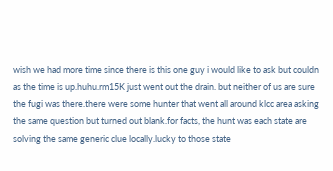wish we had more time since there is this one guy i would like to ask but couldn as the time is up.huhu.rm15K just went out the drain. but neither of us are sure the fugi was there.there were some hunter that went all around klcc area asking the same question but turned out blank.for facts, the hunt was each state are solving the same generic clue locally.lucky to those state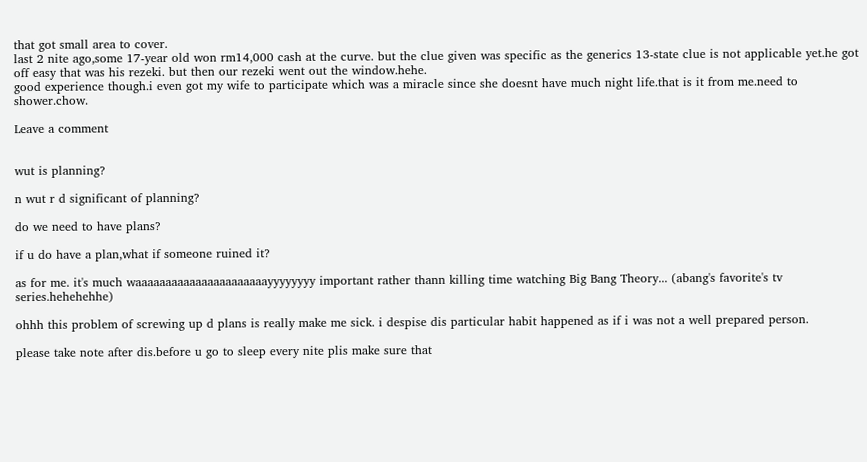that got small area to cover.
last 2 nite ago,some 17-year old won rm14,000 cash at the curve. but the clue given was specific as the generics 13-state clue is not applicable yet.he got off easy that was his rezeki. but then our rezeki went out the window.hehe.
good experience though.i even got my wife to participate which was a miracle since she doesnt have much night life.that is it from me.need to shower.chow.

Leave a comment


wut is planning?

n wut r d significant of planning?

do we need to have plans?

if u do have a plan,what if someone ruined it?

as for me. it's much waaaaaaaaaaaaaaaaaaaaaayyyyyyyy important rather thann killing time watching Big Bang Theory... (abang's favorite's tv series.hehehehhe)

ohhh this problem of screwing up d plans is really make me sick. i despise dis particular habit happened as if i was not a well prepared person.

please take note after dis.before u go to sleep every nite plis make sure that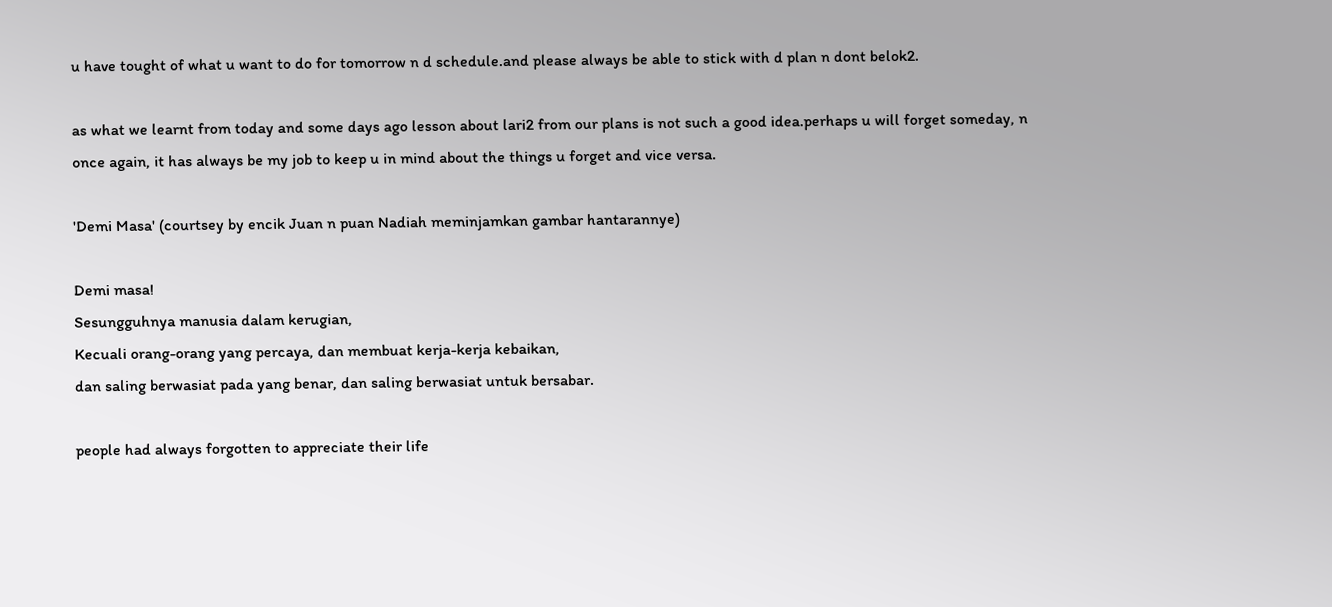u have tought of what u want to do for tomorrow n d schedule.and please always be able to stick with d plan n dont belok2.

as what we learnt from today and some days ago lesson about lari2 from our plans is not such a good idea.perhaps u will forget someday, n once again, it has always be my job to keep u in mind about the things u forget and vice versa.

'Demi Masa' (courtsey by encik Juan n puan Nadiah meminjamkan gambar hantarannye)

Demi masa!
Sesungguhnya manusia dalam kerugian,
Kecuali orang-orang yang percaya, dan membuat kerja-kerja kebaikan,
dan saling berwasiat pada yang benar, dan saling berwasiat untuk bersabar.

people had always forgotten to appreciate their life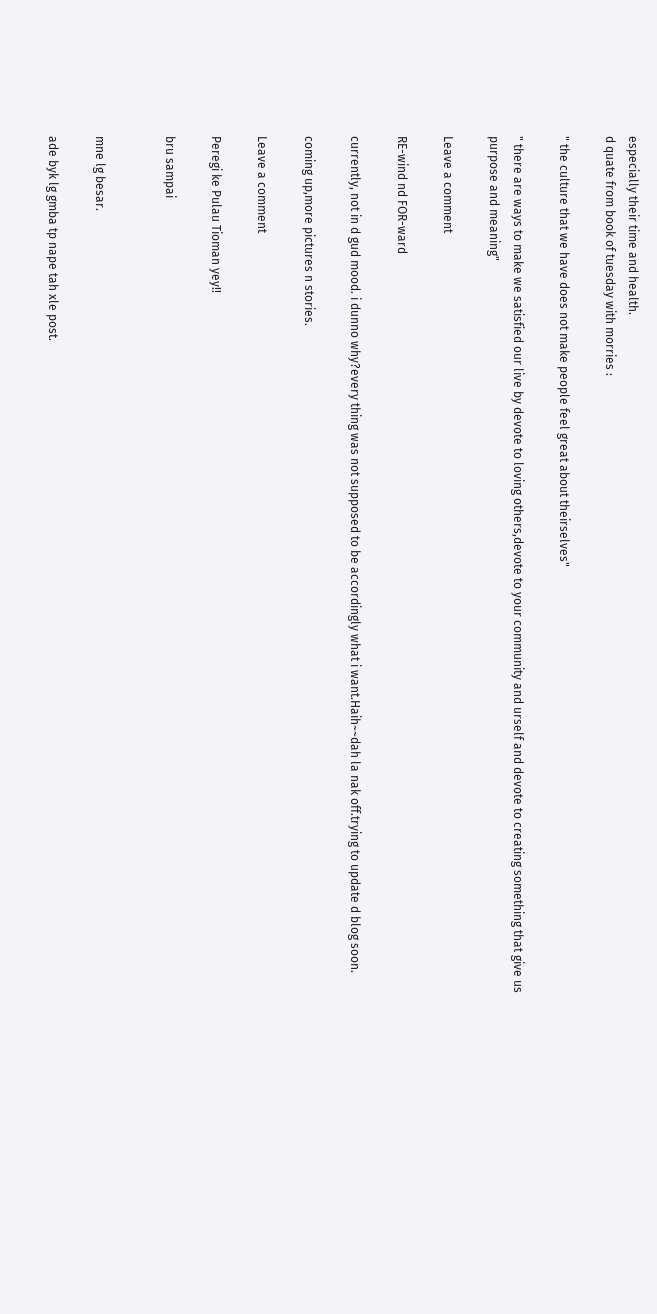especially their time and health.
d quate from book of tuesday with morries :

" the culture that we have does not make people feel great about theirselves"

" there are ways to make we satisfied our live by devote to loving others,devote to your community and urself and devote to creating something that give us purpose and meaning"

Leave a comment

RE-wind nd FOR-ward

currently, not in d gud mood. i dunno why?every thing was not supposed to be accordingly what i want.Haih~~dah la nak off.trying to update d blog soon.

coming up,more pictures n stories.

Leave a comment

Peregi ke Pulau Tioman yey!!

bru sampai


mne lg besar.

ade byk lg gmba tp nape tah xle post.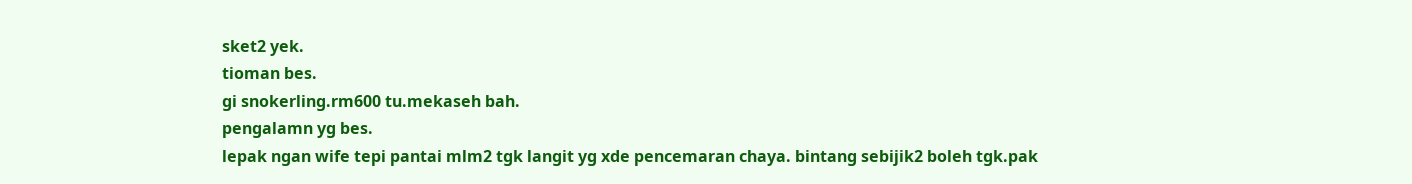sket2 yek.
tioman bes.
gi snokerling.rm600 tu.mekaseh bah.
pengalamn yg bes.
lepak ngan wife tepi pantai mlm2 tgk langit yg xde pencemaran chaya. bintang sebijik2 boleh tgk.pak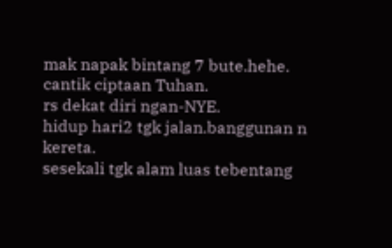mak napak bintang 7 bute.hehe.
cantik ciptaan Tuhan.
rs dekat diri ngan-NYE.
hidup hari2 tgk jalan.banggunan n kereta.
sesekali tgk alam luas tebentang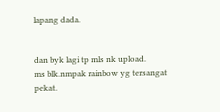lapang dada.


dan byk lagi tp mls nk upload.
ms blk.nmpak rainbow yg tersangat pekat.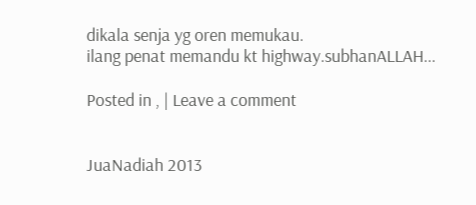dikala senja yg oren memukau.
ilang penat memandu kt highway.subhanALLAH...

Posted in , | Leave a comment


JuaNadiah 2013